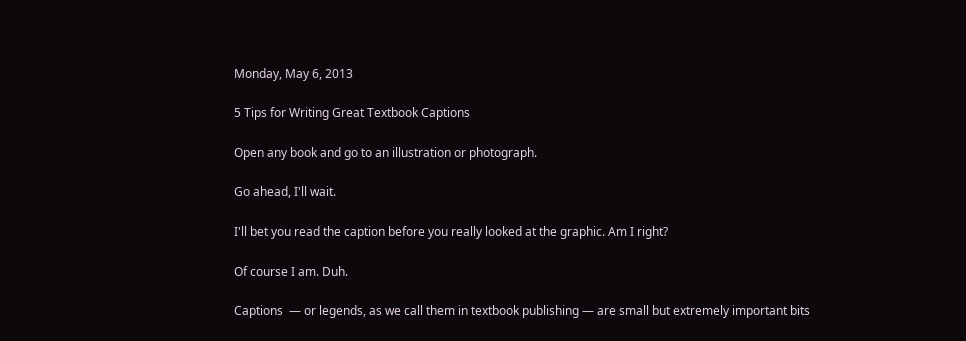Monday, May 6, 2013

5 Tips for Writing Great Textbook Captions

Open any book and go to an illustration or photograph.

Go ahead, I'll wait.

I'll bet you read the caption before you really looked at the graphic. Am I right?

Of course I am. Duh.

Captions  — or legends, as we call them in textbook publishing — are small but extremely important bits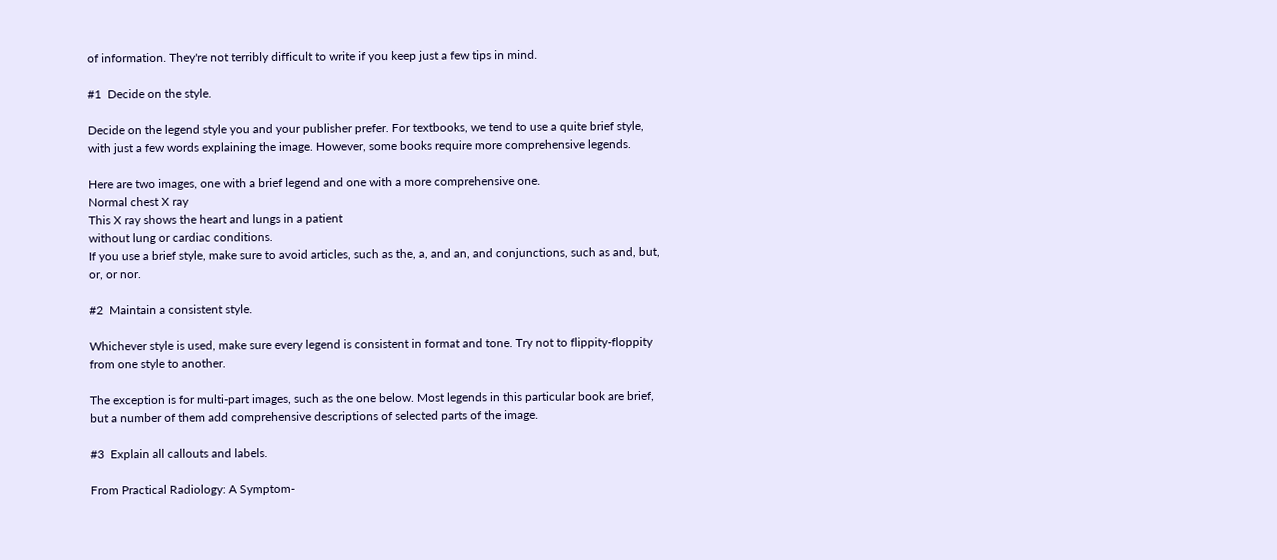of information. They're not terribly difficult to write if you keep just a few tips in mind.

#1  Decide on the style.

Decide on the legend style you and your publisher prefer. For textbooks, we tend to use a quite brief style, with just a few words explaining the image. However, some books require more comprehensive legends.

Here are two images, one with a brief legend and one with a more comprehensive one.
Normal chest X ray
This X ray shows the heart and lungs in a patient
without lung or cardiac conditions.
If you use a brief style, make sure to avoid articles, such as the, a, and an, and conjunctions, such as and, but, or, or nor.

#2  Maintain a consistent style.

Whichever style is used, make sure every legend is consistent in format and tone. Try not to flippity-floppity from one style to another.

The exception is for multi-part images, such as the one below. Most legends in this particular book are brief, but a number of them add comprehensive descriptions of selected parts of the image.

#3  Explain all callouts and labels.

From Practical Radiology: A Symptom-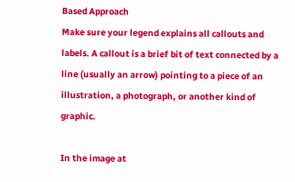Based Approach
Make sure your legend explains all callouts and labels. A callout is a brief bit of text connected by a line (usually an arrow) pointing to a piece of an illustration, a photograph, or another kind of graphic.

In the image at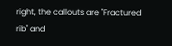right, the callouts are "Fractured rib" and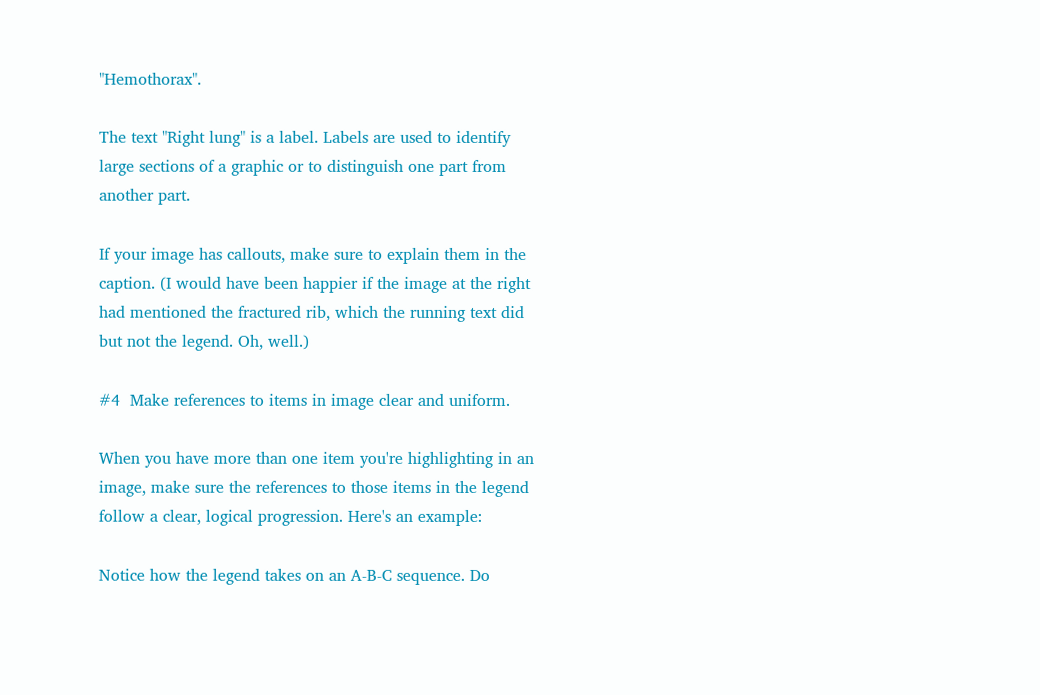"Hemothorax".

The text "Right lung" is a label. Labels are used to identify large sections of a graphic or to distinguish one part from another part.

If your image has callouts, make sure to explain them in the caption. (I would have been happier if the image at the right had mentioned the fractured rib, which the running text did but not the legend. Oh, well.)

#4  Make references to items in image clear and uniform.

When you have more than one item you're highlighting in an image, make sure the references to those items in the legend follow a clear, logical progression. Here's an example:

Notice how the legend takes on an A-B-C sequence. Do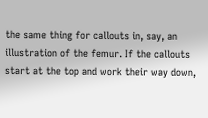the same thing for callouts in, say, an illustration of the femur. If the callouts start at the top and work their way down,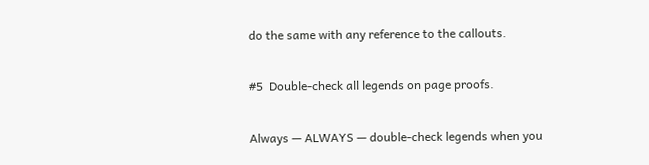do the same with any reference to the callouts.

#5  Double-check all legends on page proofs.

Always — ALWAYS — double-check legends when you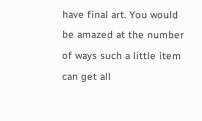have final art. You would be amazed at the number of ways such a little item can get all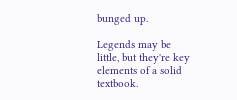bunged up.

Legends may be little, but they're key elements of a solid textbook.